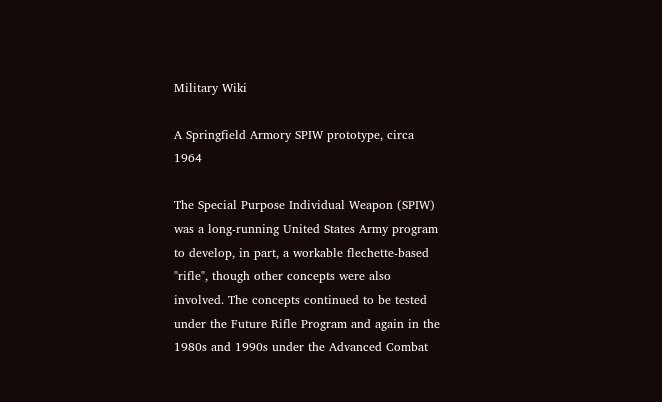Military Wiki

A Springfield Armory SPIW prototype, circa 1964

The Special Purpose Individual Weapon (SPIW) was a long-running United States Army program to develop, in part, a workable flechette-based "rifle", though other concepts were also involved. The concepts continued to be tested under the Future Rifle Program and again in the 1980s and 1990s under the Advanced Combat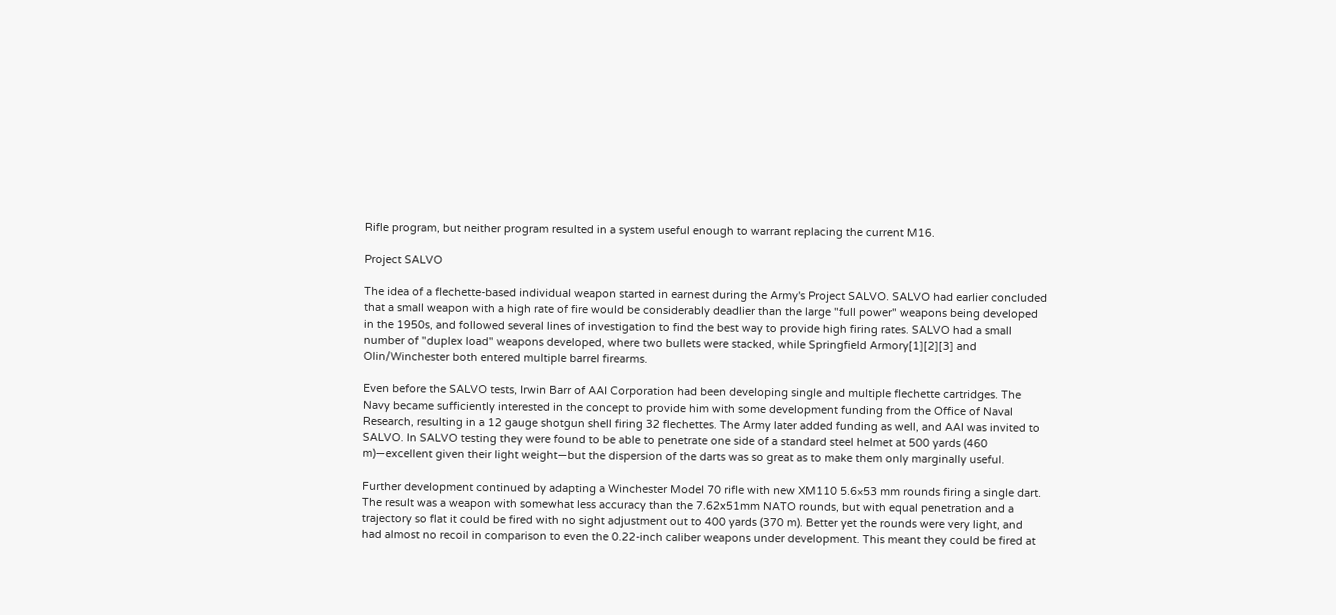Rifle program, but neither program resulted in a system useful enough to warrant replacing the current M16.

Project SALVO

The idea of a flechette-based individual weapon started in earnest during the Army's Project SALVO. SALVO had earlier concluded that a small weapon with a high rate of fire would be considerably deadlier than the large "full power" weapons being developed in the 1950s, and followed several lines of investigation to find the best way to provide high firing rates. SALVO had a small number of "duplex load" weapons developed, where two bullets were stacked, while Springfield Armory[1][2][3] and Olin/Winchester both entered multiple barrel firearms.

Even before the SALVO tests, Irwin Barr of AAI Corporation had been developing single and multiple flechette cartridges. The Navy became sufficiently interested in the concept to provide him with some development funding from the Office of Naval Research, resulting in a 12 gauge shotgun shell firing 32 flechettes. The Army later added funding as well, and AAI was invited to SALVO. In SALVO testing they were found to be able to penetrate one side of a standard steel helmet at 500 yards (460 m)—excellent given their light weight—but the dispersion of the darts was so great as to make them only marginally useful.

Further development continued by adapting a Winchester Model 70 rifle with new XM110 5.6×53 mm rounds firing a single dart. The result was a weapon with somewhat less accuracy than the 7.62x51mm NATO rounds, but with equal penetration and a trajectory so flat it could be fired with no sight adjustment out to 400 yards (370 m). Better yet the rounds were very light, and had almost no recoil in comparison to even the 0.22-inch caliber weapons under development. This meant they could be fired at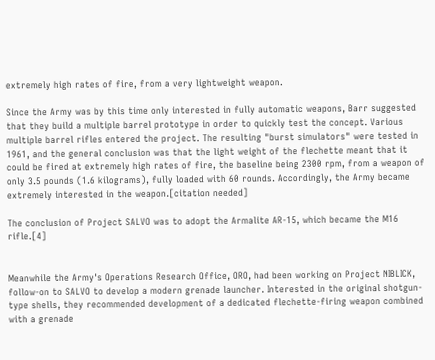extremely high rates of fire, from a very lightweight weapon.

Since the Army was by this time only interested in fully automatic weapons, Barr suggested that they build a multiple barrel prototype in order to quickly test the concept. Various multiple barrel rifles entered the project. The resulting "burst simulators" were tested in 1961, and the general conclusion was that the light weight of the flechette meant that it could be fired at extremely high rates of fire, the baseline being 2300 rpm, from a weapon of only 3.5 pounds (1.6 kilograms), fully loaded with 60 rounds. Accordingly, the Army became extremely interested in the weapon.[citation needed]

The conclusion of Project SALVO was to adopt the Armalite AR-15, which became the M16 rifle.[4]


Meanwhile the Army's Operations Research Office, ORO, had been working on Project NIBLICK, follow-on to SALVO to develop a modern grenade launcher. Interested in the original shotgun-type shells, they recommended development of a dedicated flechette-firing weapon combined with a grenade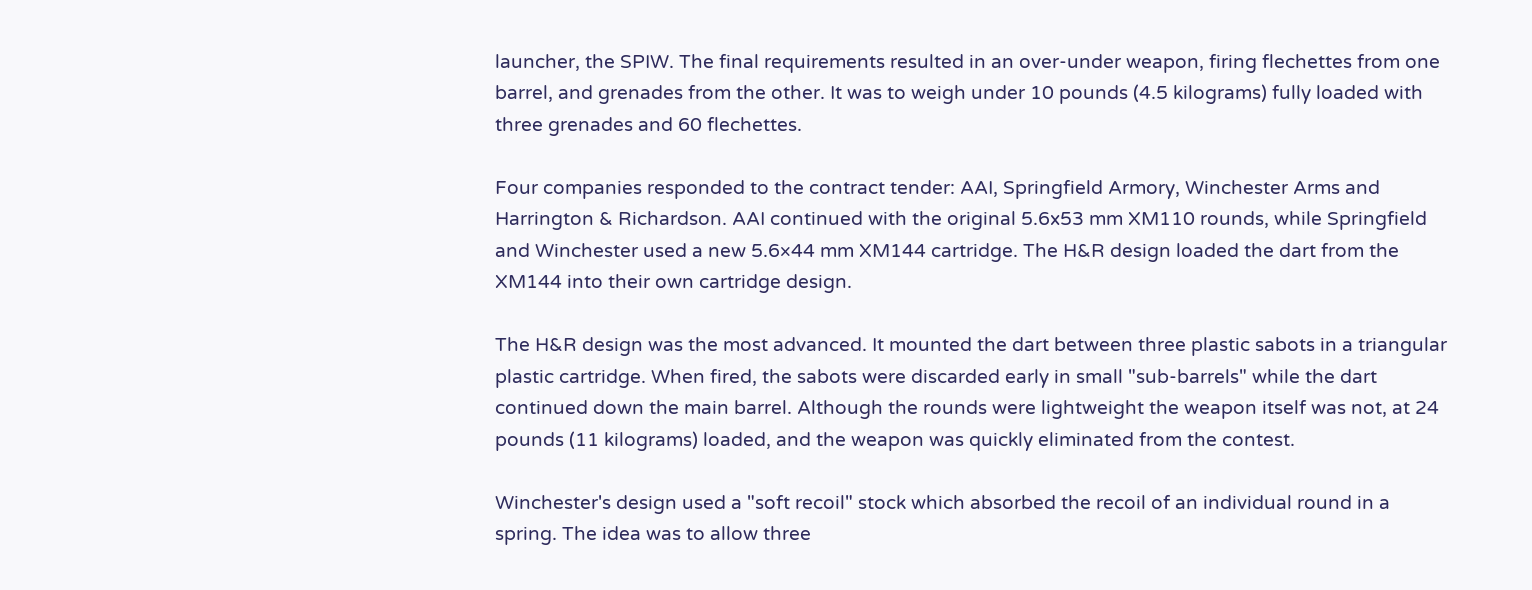launcher, the SPIW. The final requirements resulted in an over-under weapon, firing flechettes from one barrel, and grenades from the other. It was to weigh under 10 pounds (4.5 kilograms) fully loaded with three grenades and 60 flechettes.

Four companies responded to the contract tender: AAI, Springfield Armory, Winchester Arms and Harrington & Richardson. AAI continued with the original 5.6x53 mm XM110 rounds, while Springfield and Winchester used a new 5.6×44 mm XM144 cartridge. The H&R design loaded the dart from the XM144 into their own cartridge design.

The H&R design was the most advanced. It mounted the dart between three plastic sabots in a triangular plastic cartridge. When fired, the sabots were discarded early in small "sub-barrels" while the dart continued down the main barrel. Although the rounds were lightweight the weapon itself was not, at 24 pounds (11 kilograms) loaded, and the weapon was quickly eliminated from the contest.

Winchester's design used a "soft recoil" stock which absorbed the recoil of an individual round in a spring. The idea was to allow three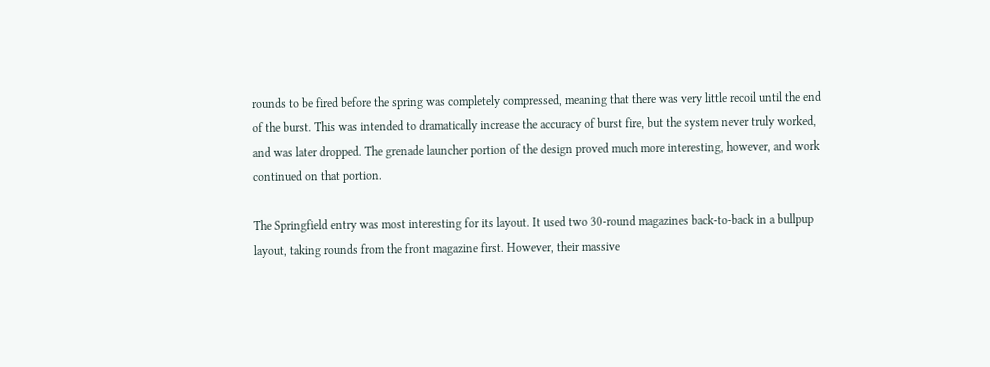rounds to be fired before the spring was completely compressed, meaning that there was very little recoil until the end of the burst. This was intended to dramatically increase the accuracy of burst fire, but the system never truly worked, and was later dropped. The grenade launcher portion of the design proved much more interesting, however, and work continued on that portion.

The Springfield entry was most interesting for its layout. It used two 30-round magazines back-to-back in a bullpup layout, taking rounds from the front magazine first. However, their massive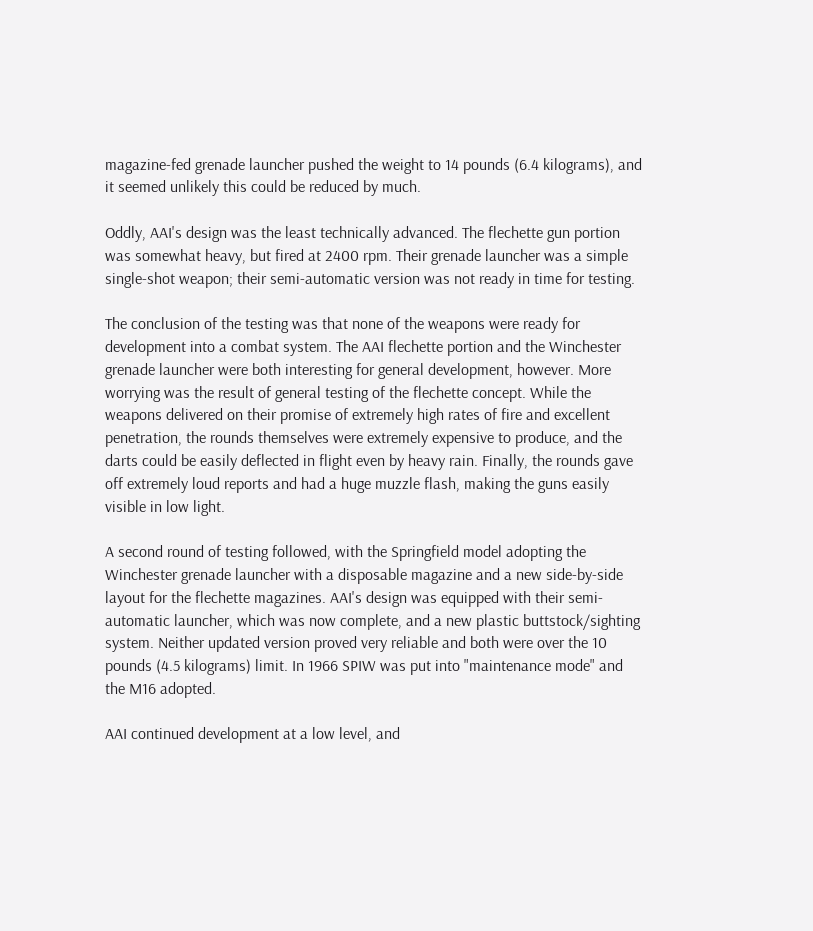magazine-fed grenade launcher pushed the weight to 14 pounds (6.4 kilograms), and it seemed unlikely this could be reduced by much.

Oddly, AAI's design was the least technically advanced. The flechette gun portion was somewhat heavy, but fired at 2400 rpm. Their grenade launcher was a simple single-shot weapon; their semi-automatic version was not ready in time for testing.

The conclusion of the testing was that none of the weapons were ready for development into a combat system. The AAI flechette portion and the Winchester grenade launcher were both interesting for general development, however. More worrying was the result of general testing of the flechette concept. While the weapons delivered on their promise of extremely high rates of fire and excellent penetration, the rounds themselves were extremely expensive to produce, and the darts could be easily deflected in flight even by heavy rain. Finally, the rounds gave off extremely loud reports and had a huge muzzle flash, making the guns easily visible in low light.

A second round of testing followed, with the Springfield model adopting the Winchester grenade launcher with a disposable magazine and a new side-by-side layout for the flechette magazines. AAI's design was equipped with their semi-automatic launcher, which was now complete, and a new plastic buttstock/sighting system. Neither updated version proved very reliable and both were over the 10 pounds (4.5 kilograms) limit. In 1966 SPIW was put into "maintenance mode" and the M16 adopted.

AAI continued development at a low level, and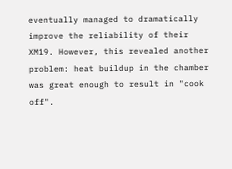eventually managed to dramatically improve the reliability of their XM19. However, this revealed another problem: heat buildup in the chamber was great enough to result in "cook off".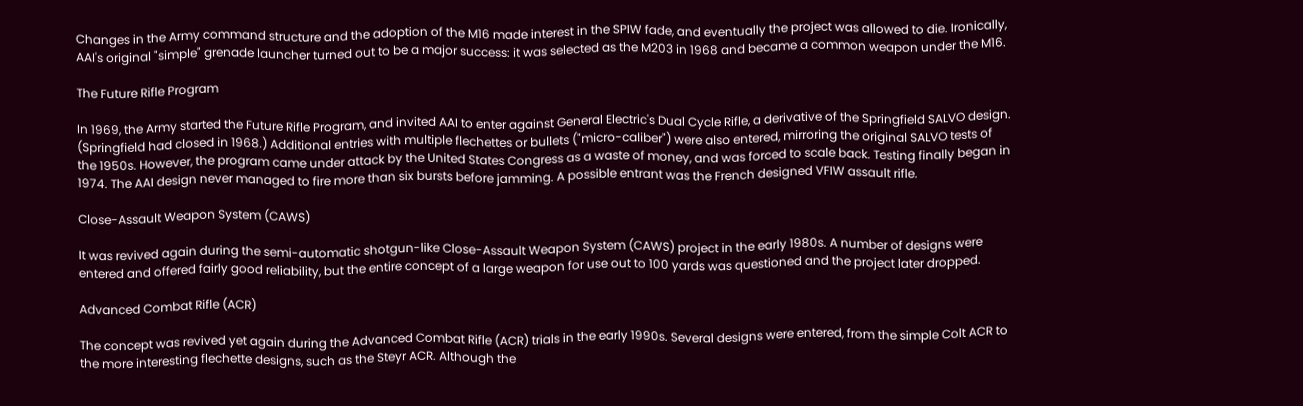Changes in the Army command structure and the adoption of the M16 made interest in the SPIW fade, and eventually the project was allowed to die. Ironically, AAI's original "simple" grenade launcher turned out to be a major success: it was selected as the M203 in 1968 and became a common weapon under the M16.

The Future Rifle Program

In 1969, the Army started the Future Rifle Program, and invited AAI to enter against General Electric's Dual Cycle Rifle, a derivative of the Springfield SALVO design. (Springfield had closed in 1968.) Additional entries with multiple flechettes or bullets ("micro-caliber") were also entered, mirroring the original SALVO tests of the 1950s. However, the program came under attack by the United States Congress as a waste of money, and was forced to scale back. Testing finally began in 1974. The AAI design never managed to fire more than six bursts before jamming. A possible entrant was the French designed VFIW assault rifle.

Close-Assault Weapon System (CAWS)

It was revived again during the semi-automatic shotgun-like Close-Assault Weapon System (CAWS) project in the early 1980s. A number of designs were entered and offered fairly good reliability, but the entire concept of a large weapon for use out to 100 yards was questioned and the project later dropped.

Advanced Combat Rifle (ACR)

The concept was revived yet again during the Advanced Combat Rifle (ACR) trials in the early 1990s. Several designs were entered, from the simple Colt ACR to the more interesting flechette designs, such as the Steyr ACR. Although the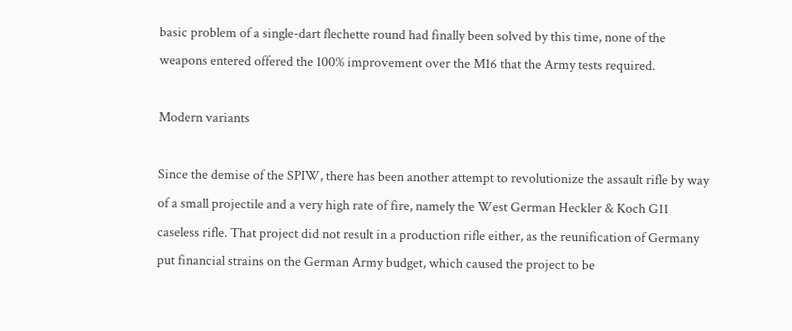basic problem of a single-dart flechette round had finally been solved by this time, none of the weapons entered offered the 100% improvement over the M16 that the Army tests required.

Modern variants

Since the demise of the SPIW, there has been another attempt to revolutionize the assault rifle by way of a small projectile and a very high rate of fire, namely the West German Heckler & Koch G11 caseless rifle. That project did not result in a production rifle either, as the reunification of Germany put financial strains on the German Army budget, which caused the project to be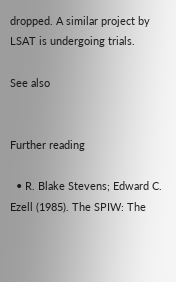dropped. A similar project by LSAT is undergoing trials.

See also


Further reading

  • R. Blake Stevens; Edward C. Ezell (1985). The SPIW: The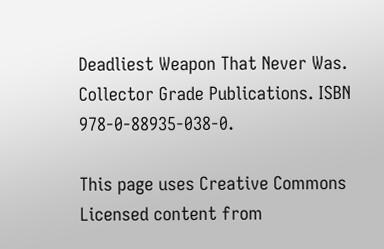Deadliest Weapon That Never Was. Collector Grade Publications. ISBN 978-0-88935-038-0.

This page uses Creative Commons Licensed content from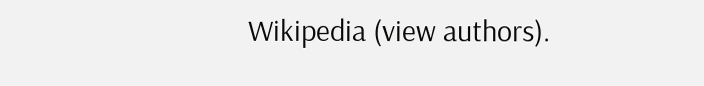Wikipedia (view authors).